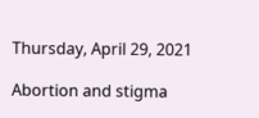Thursday, April 29, 2021

Abortion and stigma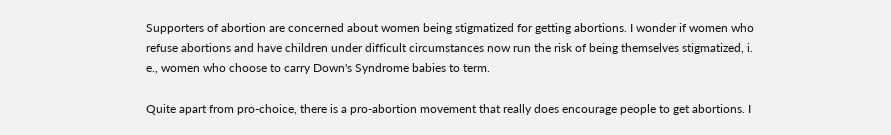Supporters of abortion are concerned about women being stigmatized for getting abortions. I wonder if women who refuse abortions and have children under difficult circumstances now run the risk of being themselves stigmatized, i. e., women who choose to carry Down's Syndrome babies to term.

Quite apart from pro-choice, there is a pro-abortion movement that really does encourage people to get abortions. I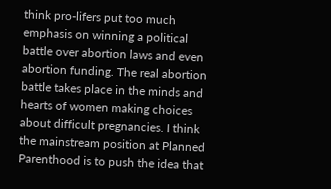think pro-lifers put too much emphasis on winning a political battle over abortion laws and even abortion funding. The real abortion battle takes place in the minds and hearts of women making choices about difficult pregnancies. I think the mainstream position at Planned Parenthood is to push the idea that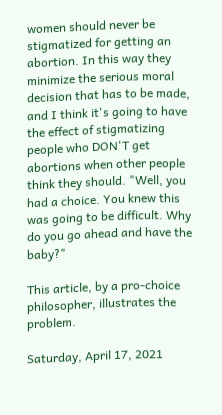women should never be stigmatized for getting an abortion. In this way they minimize the serious moral decision that has to be made, and I think it's going to have the effect of stigmatizing people who DON'T get abortions when other people think they should. "Well, you had a choice. You knew this was going to be difficult. Why do you go ahead and have the baby?"

This article, by a pro-choice philosopher, illustrates the problem.

Saturday, April 17, 2021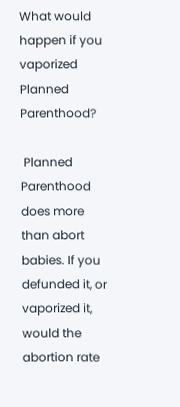What would happen if you vaporized Planned Parenthood?

 Planned Parenthood does more than abort babies. If you defunded it, or vaporized it, would the abortion rate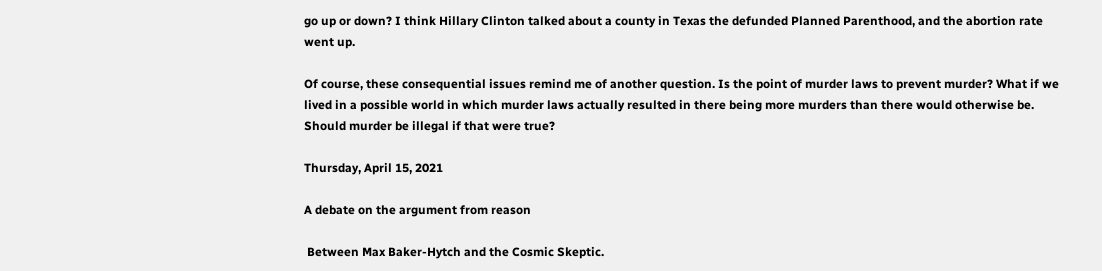go up or down? I think Hillary Clinton talked about a county in Texas the defunded Planned Parenthood, and the abortion rate went up.

Of course, these consequential issues remind me of another question. Is the point of murder laws to prevent murder? What if we lived in a possible world in which murder laws actually resulted in there being more murders than there would otherwise be. Should murder be illegal if that were true?

Thursday, April 15, 2021

A debate on the argument from reason

 Between Max Baker-Hytch and the Cosmic Skeptic.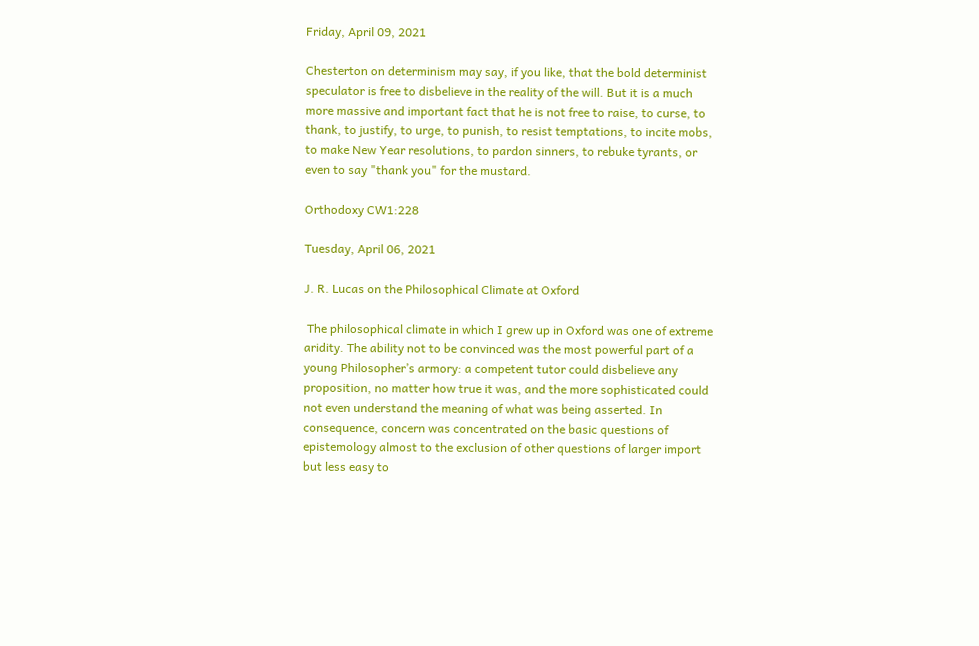Friday, April 09, 2021

Chesterton on determinism may say, if you like, that the bold determinist speculator is free to disbelieve in the reality of the will. But it is a much more massive and important fact that he is not free to raise, to curse, to thank, to justify, to urge, to punish, to resist temptations, to incite mobs, to make New Year resolutions, to pardon sinners, to rebuke tyrants, or even to say "thank you" for the mustard.

Orthodoxy CW1:228

Tuesday, April 06, 2021

J. R. Lucas on the Philosophical Climate at Oxford

 The philosophical climate in which I grew up in Oxford was one of extreme aridity. The ability not to be convinced was the most powerful part of a young Philosopher’s armory: a competent tutor could disbelieve any proposition, no matter how true it was, and the more sophisticated could not even understand the meaning of what was being asserted. In consequence, concern was concentrated on the basic questions of epistemology almost to the exclusion of other questions of larger import but less easy to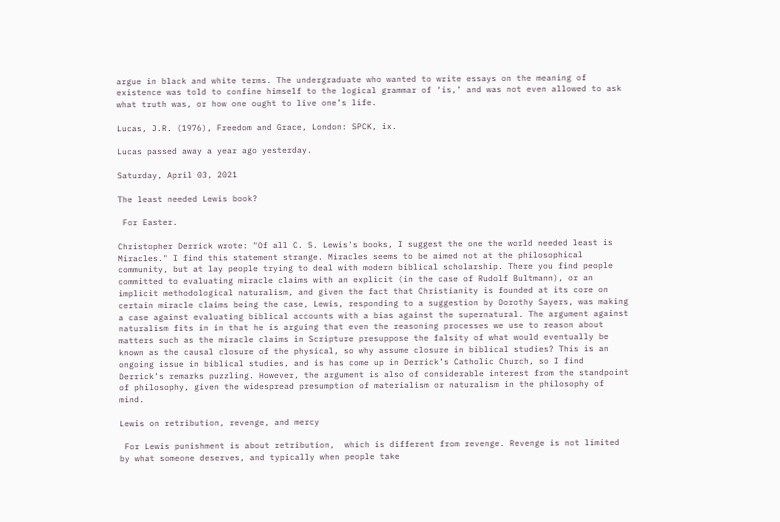argue in black and white terms. The undergraduate who wanted to write essays on the meaning of existence was told to confine himself to the logical grammar of ‘is,’ and was not even allowed to ask what truth was, or how one ought to live one’s life.

Lucas, J.R. (1976), Freedom and Grace, London: SPCK, ix.

Lucas passed away a year ago yesterday.

Saturday, April 03, 2021

The least needed Lewis book?

 For Easter.

Christopher Derrick wrote: "Of all C. S. Lewis's books, I suggest the one the world needed least is Miracles." I find this statement strange. Miracles seems to be aimed not at the philosophical community, but at lay people trying to deal with modern biblical scholarship. There you find people committed to evaluating miracle claims with an explicit (in the case of Rudolf Bultmann), or an implicit methodological naturalism, and given the fact that Christianity is founded at its core on certain miracle claims being the case, Lewis, responding to a suggestion by Dorothy Sayers, was making a case against evaluating biblical accounts with a bias against the supernatural. The argument against naturalism fits in in that he is arguing that even the reasoning processes we use to reason about matters such as the miracle claims in Scripture presuppose the falsity of what would eventually be known as the causal closure of the physical, so why assume closure in biblical studies? This is an ongoing issue in biblical studies, and is has come up in Derrick’s Catholic Church, so I find Derrick’s remarks puzzling. However, the argument is also of considerable interest from the standpoint of philosophy, given the widespread presumption of materialism or naturalism in the philosophy of mind.

Lewis on retribution, revenge, and mercy

 For Lewis punishment is about retribution,  which is different from revenge. Revenge is not limited by what someone deserves, and typically when people take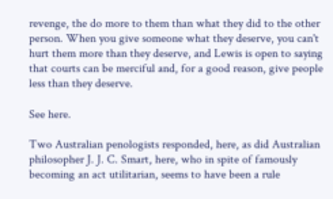revenge, the do more to them than what they did to the other person. When you give someone what they deserve, you can't hurt them more than they deserve, and Lewis is open to saying that courts can be merciful and, for a good reason, give people less than they deserve.

See here.

Two Australian penologists responded, here, as did Australian philosopher J. J. C. Smart, here, who in spite of famously becoming an act utilitarian, seems to have been a rule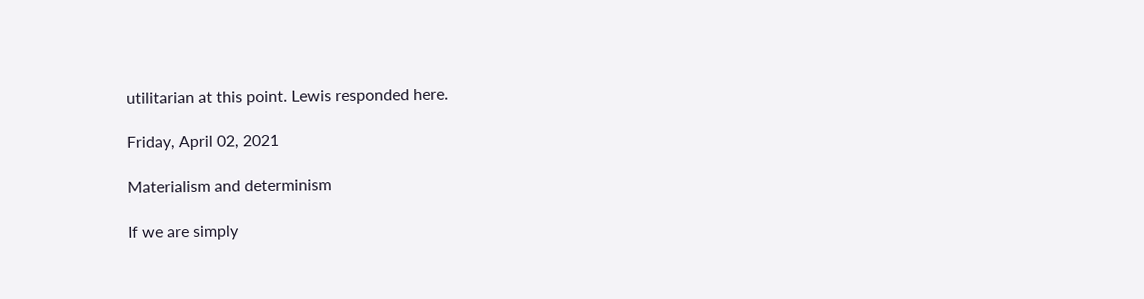utilitarian at this point. Lewis responded here.

Friday, April 02, 2021

Materialism and determinism

If we are simply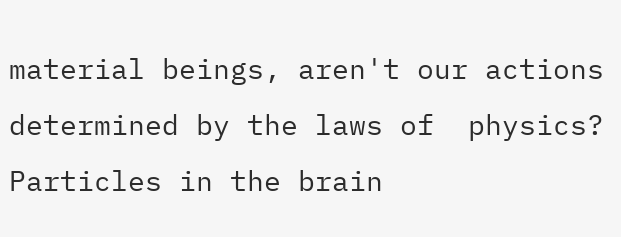material beings, aren't our actions determined by the laws of  physics? Particles in the brain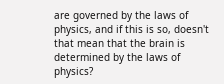are governed by the laws of physics, and if this is so, doesn't that mean that the brain is determined by the laws of physics?